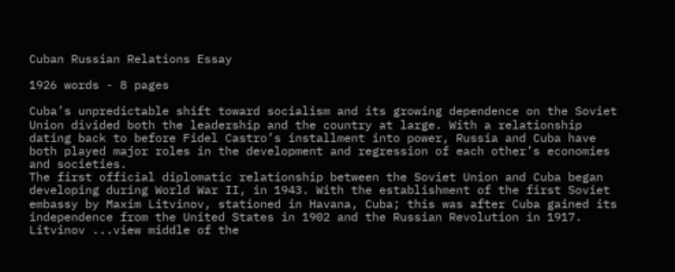Cuban Russian Relations Essay

1926 words - 8 pages

Cuba’s unpredictable shift toward socialism and its growing dependence on the Soviet Union divided both the leadership and the country at large. With a relationship dating back to before Fidel Castro’s installment into power, Russia and Cuba have both played major roles in the development and regression of each other’s economies and societies.
The first official diplomatic relationship between the Soviet Union and Cuba began developing during World War II, in 1943. With the establishment of the first Soviet embassy by Maxim Litvinov, stationed in Havana, Cuba; this was after Cuba gained its independence from the United States in 1902 and the Russian Revolution in 1917. Litvinov ...view middle of the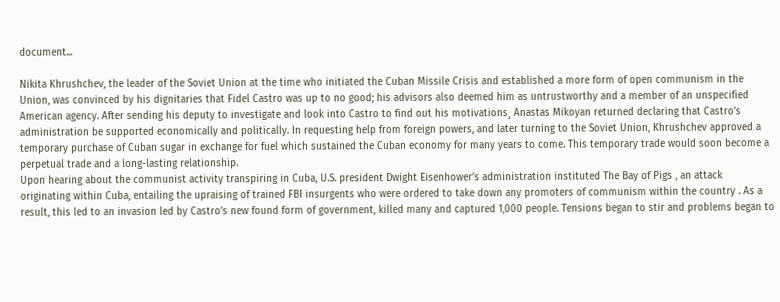document...

Nikita Khrushchev, the leader of the Soviet Union at the time who initiated the Cuban Missile Crisis and established a more form of open communism in the Union, was convinced by his dignitaries that Fidel Castro was up to no good; his advisors also deemed him as untrustworthy and a member of an unspecified American agency. After sending his deputy to investigate and look into Castro to find out his motivations¸ Anastas Mikoyan returned declaring that Castro’s administration be supported economically and politically. In requesting help from foreign powers, and later turning to the Soviet Union, Khrushchev approved a temporary purchase of Cuban sugar in exchange for fuel which sustained the Cuban economy for many years to come. This temporary trade would soon become a perpetual trade and a long-lasting relationship.
Upon hearing about the communist activity transpiring in Cuba, U.S. president Dwight Eisenhower’s administration instituted The Bay of Pigs , an attack originating within Cuba, entailing the upraising of trained FBI insurgents who were ordered to take down any promoters of communism within the country . As a result, this led to an invasion led by Castro’s new found form of government, killed many and captured 1,000 people. Tensions began to stir and problems began to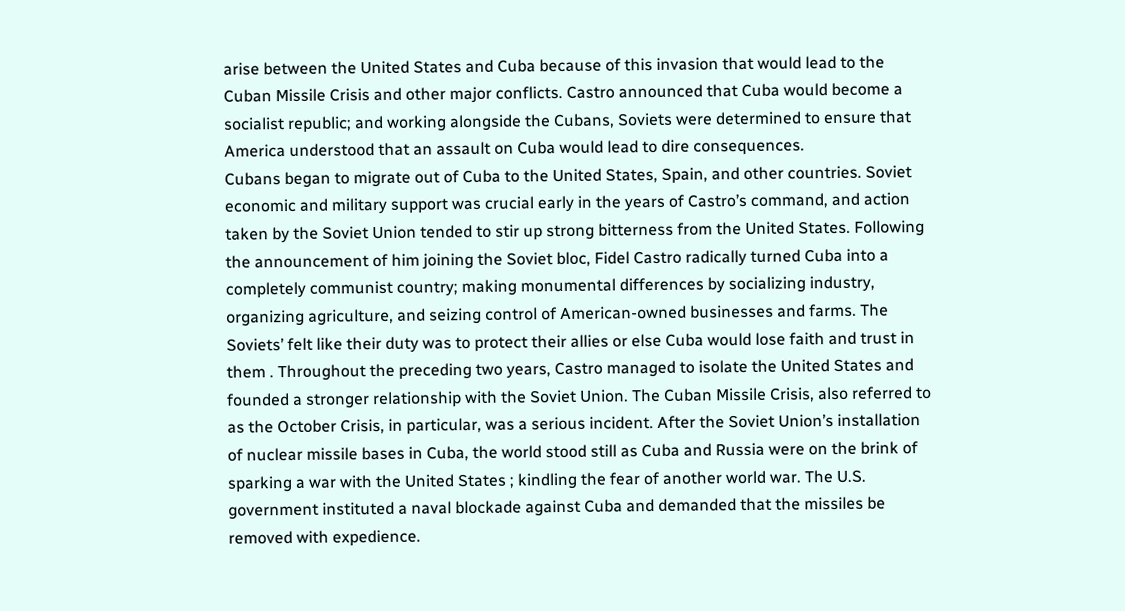arise between the United States and Cuba because of this invasion that would lead to the Cuban Missile Crisis and other major conflicts. Castro announced that Cuba would become a socialist republic; and working alongside the Cubans, Soviets were determined to ensure that America understood that an assault on Cuba would lead to dire consequences.
Cubans began to migrate out of Cuba to the United States, Spain, and other countries. Soviet economic and military support was crucial early in the years of Castro’s command, and action taken by the Soviet Union tended to stir up strong bitterness from the United States. Following the announcement of him joining the Soviet bloc, Fidel Castro radically turned Cuba into a completely communist country; making monumental differences by socializing industry, organizing agriculture, and seizing control of American-owned businesses and farms. The Soviets’ felt like their duty was to protect their allies or else Cuba would lose faith and trust in them . Throughout the preceding two years, Castro managed to isolate the United States and founded a stronger relationship with the Soviet Union. The Cuban Missile Crisis, also referred to as the October Crisis, in particular, was a serious incident. After the Soviet Union’s installation of nuclear missile bases in Cuba, the world stood still as Cuba and Russia were on the brink of sparking a war with the United States ; kindling the fear of another world war. The U.S. government instituted a naval blockade against Cuba and demanded that the missiles be removed with expedience.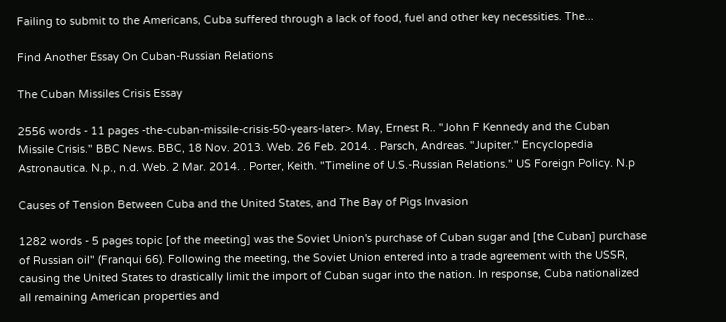Failing to submit to the Americans, Cuba suffered through a lack of food, fuel and other key necessities. The...

Find Another Essay On Cuban-Russian Relations

The Cuban Missiles Crisis Essay

2556 words - 11 pages -the-cuban-missile-crisis-50-years-later>. May, Ernest R.. "John F Kennedy and the Cuban Missile Crisis." BBC News. BBC, 18 Nov. 2013. Web. 26 Feb. 2014. . Parsch, Andreas. "Jupiter." Encyclopedia Astronautica. N.p., n.d. Web. 2 Mar. 2014. . Porter, Keith. "Timeline of U.S.-Russian Relations." US Foreign Policy. N.p

Causes of Tension Between Cuba and the United States, and The Bay of Pigs Invasion

1282 words - 5 pages topic [of the meeting] was the Soviet Union's purchase of Cuban sugar and [the Cuban] purchase of Russian oil" (Franqui 66). Following the meeting, the Soviet Union entered into a trade agreement with the USSR, causing the United States to drastically limit the import of Cuban sugar into the nation. In response, Cuba nationalized all remaining American properties and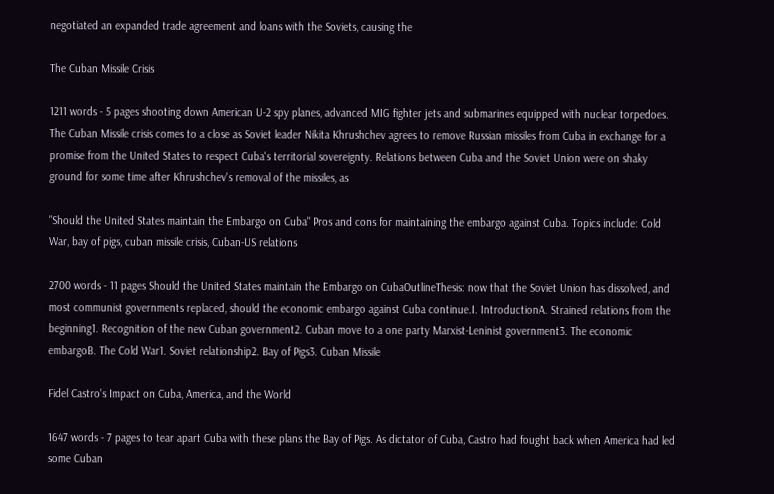negotiated an expanded trade agreement and loans with the Soviets, causing the

The Cuban Missile Crisis

1211 words - 5 pages shooting down American U-2 spy planes, advanced MIG fighter jets and submarines equipped with nuclear torpedoes. The Cuban Missile crisis comes to a close as Soviet leader Nikita Khrushchev agrees to remove Russian missiles from Cuba in exchange for a promise from the United States to respect Cuba's territorial sovereignty. Relations between Cuba and the Soviet Union were on shaky ground for some time after Khrushchev's removal of the missiles, as

"Should the United States maintain the Embargo on Cuba" Pros and cons for maintaining the embargo against Cuba. Topics include: Cold War, bay of pigs, cuban missile crisis, Cuban-US relations

2700 words - 11 pages Should the United States maintain the Embargo on CubaOutlineThesis: now that the Soviet Union has dissolved, and most communist governments replaced, should the economic embargo against Cuba continue.I. IntroductionA. Strained relations from the beginning1. Recognition of the new Cuban government2. Cuban move to a one party Marxist-Leninist government3. The economic embargoB. The Cold War1. Soviet relationship2. Bay of Pigs3. Cuban Missile

Fidel Castro's Impact on Cuba, America, and the World

1647 words - 7 pages to tear apart Cuba with these plans the Bay of Pigs. As dictator of Cuba, Castro had fought back when America had led some Cuban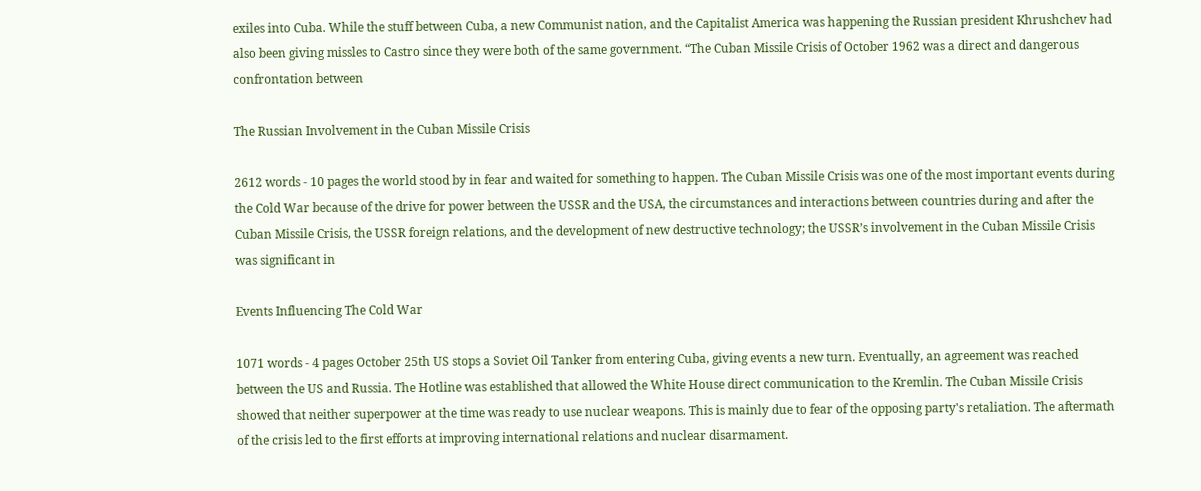exiles into Cuba. While the stuff between Cuba, a new Communist nation, and the Capitalist America was happening the Russian president Khrushchev had also been giving missles to Castro since they were both of the same government. “The Cuban Missile Crisis of October 1962 was a direct and dangerous confrontation between

The Russian Involvement in the Cuban Missile Crisis

2612 words - 10 pages the world stood by in fear and waited for something to happen. The Cuban Missile Crisis was one of the most important events during the Cold War because of the drive for power between the USSR and the USA, the circumstances and interactions between countries during and after the Cuban Missile Crisis, the USSR foreign relations, and the development of new destructive technology; the USSR’s involvement in the Cuban Missile Crisis was significant in

Events Influencing The Cold War

1071 words - 4 pages October 25th US stops a Soviet Oil Tanker from entering Cuba, giving events a new turn. Eventually, an agreement was reached between the US and Russia. The Hotline was established that allowed the White House direct communication to the Kremlin. The Cuban Missile Crisis showed that neither superpower at the time was ready to use nuclear weapons. This is mainly due to fear of the opposing party's retaliation. The aftermath of the crisis led to the first efforts at improving international relations and nuclear disarmament.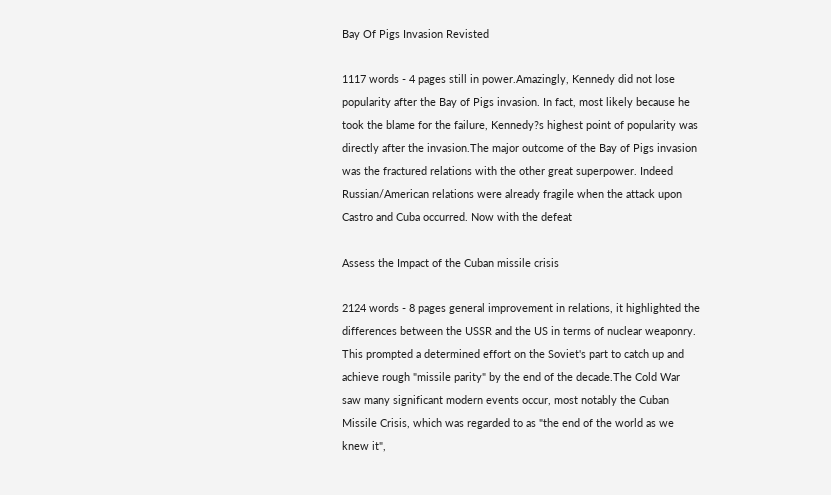Bay Of Pigs Invasion Revisted

1117 words - 4 pages still in power.Amazingly, Kennedy did not lose popularity after the Bay of Pigs invasion. In fact, most likely because he took the blame for the failure, Kennedy?s highest point of popularity was directly after the invasion.The major outcome of the Bay of Pigs invasion was the fractured relations with the other great superpower. Indeed Russian/American relations were already fragile when the attack upon Castro and Cuba occurred. Now with the defeat

Assess the Impact of the Cuban missile crisis

2124 words - 8 pages general improvement in relations, it highlighted the differences between the USSR and the US in terms of nuclear weaponry. This prompted a determined effort on the Soviet's part to catch up and achieve rough "missile parity" by the end of the decade.The Cold War saw many significant modern events occur, most notably the Cuban Missile Crisis, which was regarded to as "the end of the world as we knew it",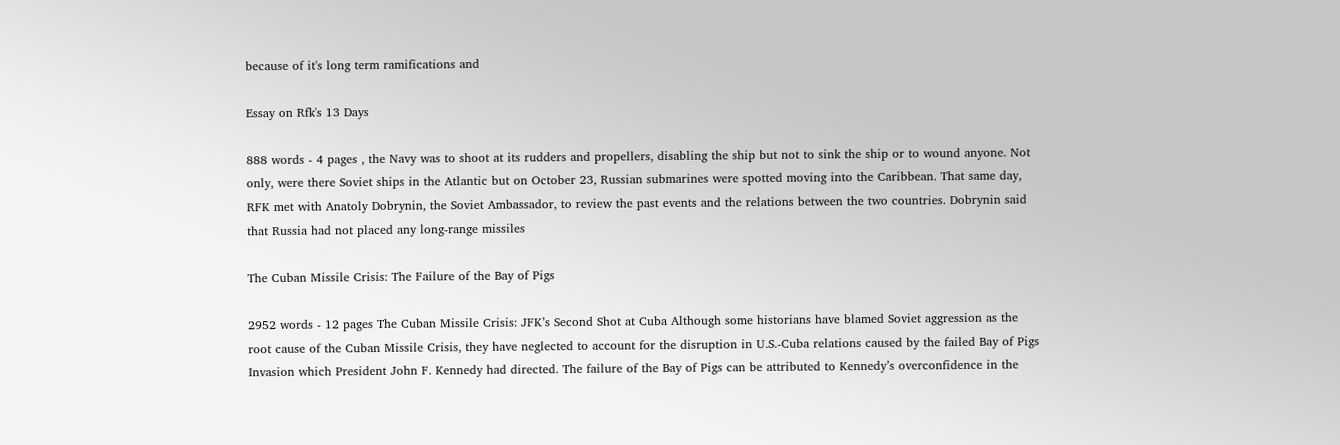because of it's long term ramifications and

Essay on Rfk's 13 Days

888 words - 4 pages , the Navy was to shoot at its rudders and propellers, disabling the ship but not to sink the ship or to wound anyone. Not only, were there Soviet ships in the Atlantic but on October 23, Russian submarines were spotted moving into the Caribbean. That same day, RFK met with Anatoly Dobrynin, the Soviet Ambassador, to review the past events and the relations between the two countries. Dobrynin said that Russia had not placed any long-range missiles

The Cuban Missile Crisis: The Failure of the Bay of Pigs

2952 words - 12 pages The Cuban Missile Crisis: JFK’s Second Shot at Cuba Although some historians have blamed Soviet aggression as the root cause of the Cuban Missile Crisis, they have neglected to account for the disruption in U.S.-Cuba relations caused by the failed Bay of Pigs Invasion which President John F. Kennedy had directed. The failure of the Bay of Pigs can be attributed to Kennedy’s overconfidence in the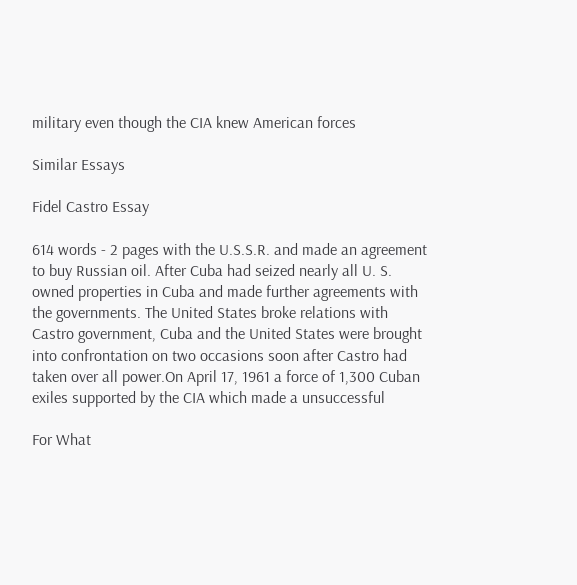military even though the CIA knew American forces

Similar Essays

Fidel Castro Essay

614 words - 2 pages with the U.S.S.R. and made an agreement to buy Russian oil. After Cuba had seized nearly all U. S. owned properties in Cuba and made further agreements with the governments. The United States broke relations with Castro government, Cuba and the United States were brought into confrontation on two occasions soon after Castro had taken over all power.On April 17, 1961 a force of 1,300 Cuban exiles supported by the CIA which made a unsuccessful

For What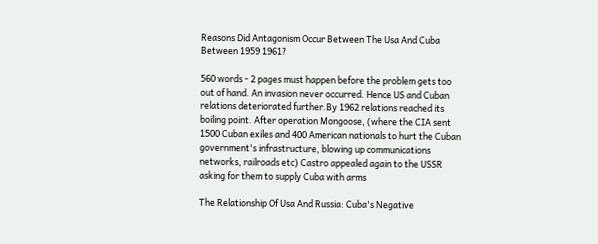Reasons Did Antagonism Occur Between The Usa And Cuba Between 1959 1961?

560 words - 2 pages must happen before the problem gets too out of hand. An invasion never occurred. Hence US and Cuban relations deteriorated further.By 1962 relations reached its boiling point. After operation Mongoose, (where the CIA sent 1500 Cuban exiles and 400 American nationals to hurt the Cuban government's infrastructure, blowing up communications networks, railroads etc) Castro appealed again to the USSR asking for them to supply Cuba with arms

The Relationship Of Usa And Russia: Cuba's Negative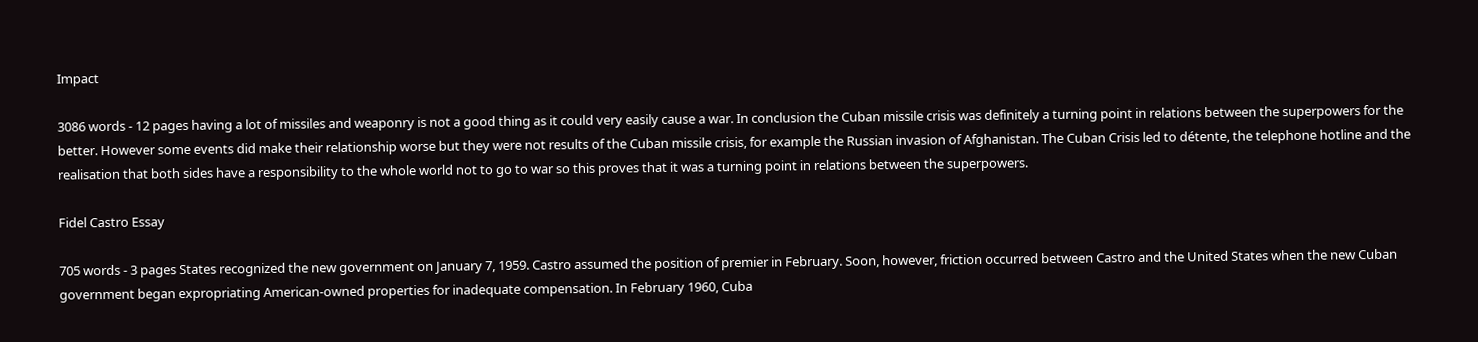Impact

3086 words - 12 pages having a lot of missiles and weaponry is not a good thing as it could very easily cause a war. In conclusion the Cuban missile crisis was definitely a turning point in relations between the superpowers for the better. However some events did make their relationship worse but they were not results of the Cuban missile crisis, for example the Russian invasion of Afghanistan. The Cuban Crisis led to détente, the telephone hotline and the realisation that both sides have a responsibility to the whole world not to go to war so this proves that it was a turning point in relations between the superpowers.

Fidel Castro Essay

705 words - 3 pages States recognized the new government on January 7, 1959. Castro assumed the position of premier in February. Soon, however, friction occurred between Castro and the United States when the new Cuban government began expropriating American-owned properties for inadequate compensation. In February 1960, Cuba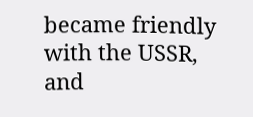became friendly with the USSR, and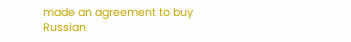made an agreement to buy Russian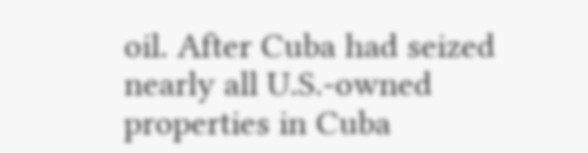oil. After Cuba had seized nearly all U.S.-owned properties in Cuba